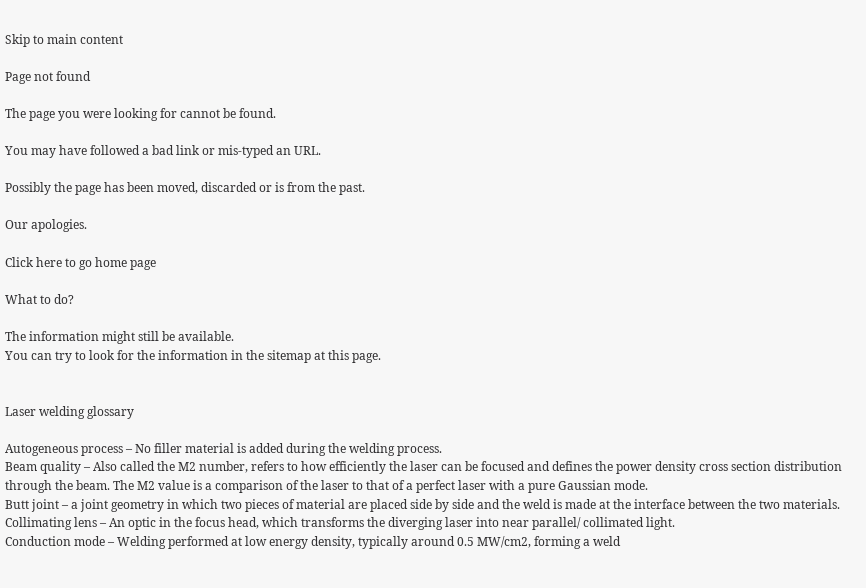Skip to main content

Page not found

The page you were looking for cannot be found.

You may have followed a bad link or mis-typed an URL.

Possibly the page has been moved, discarded or is from the past.

Our apologies.

Click here to go home page

What to do?

The information might still be available.
You can try to look for the information in the sitemap at this page.


Laser welding glossary

Autogeneous process – No filler material is added during the welding process.
Beam quality – Also called the M2 number, refers to how efficiently the laser can be focused and defines the power density cross section distribution through the beam. The M2 value is a comparison of the laser to that of a perfect laser with a pure Gaussian mode.
Butt joint – a joint geometry in which two pieces of material are placed side by side and the weld is made at the interface between the two materials.
Collimating lens – An optic in the focus head, which transforms the diverging laser into near parallel/ collimated light.
Conduction mode – Welding performed at low energy density, typically around 0.5 MW/cm2, forming a weld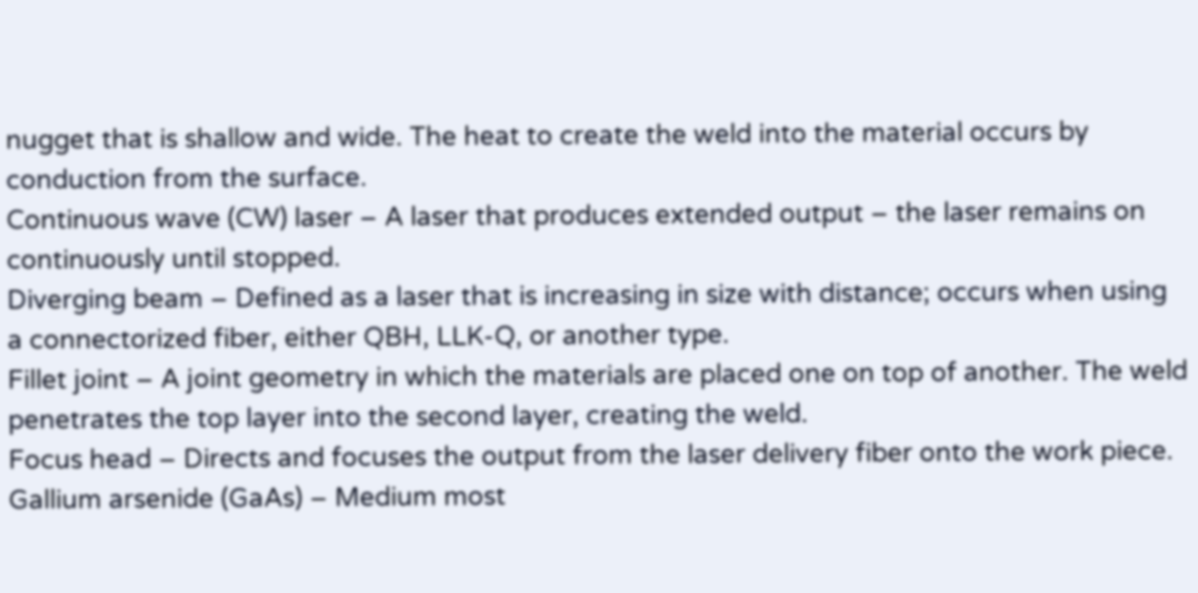nugget that is shallow and wide. The heat to create the weld into the material occurs by conduction from the surface.
Continuous wave (CW) laser – A laser that produces extended output – the laser remains on continuously until stopped.
Diverging beam – Defined as a laser that is increasing in size with distance; occurs when using a connectorized fiber, either QBH, LLK-Q, or another type.
Fillet joint – A joint geometry in which the materials are placed one on top of another. The weld penetrates the top layer into the second layer, creating the weld.
Focus head – Directs and focuses the output from the laser delivery fiber onto the work piece.
Gallium arsenide (GaAs) – Medium most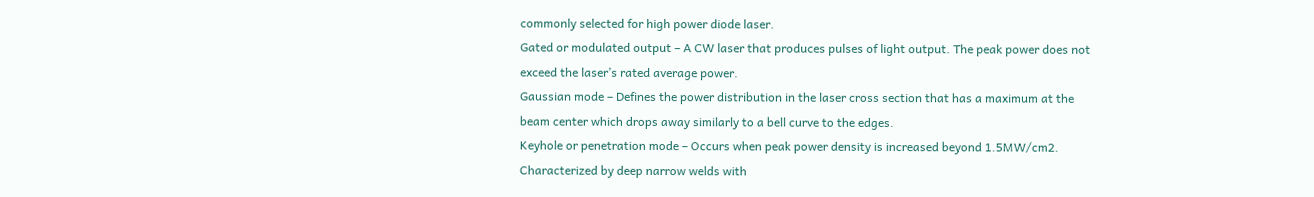commonly selected for high power diode laser.
Gated or modulated output – A CW laser that produces pulses of light output. The peak power does not exceed the laser’s rated average power.
Gaussian mode – Defines the power distribution in the laser cross section that has a maximum at the beam center which drops away similarly to a bell curve to the edges.
Keyhole or penetration mode – Occurs when peak power density is increased beyond 1.5MW/cm2. Characterized by deep narrow welds with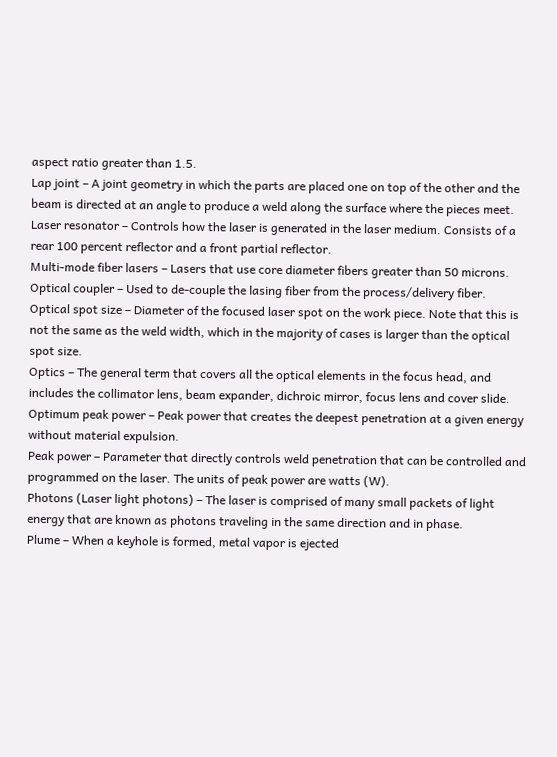aspect ratio greater than 1.5.
Lap joint – A joint geometry in which the parts are placed one on top of the other and the beam is directed at an angle to produce a weld along the surface where the pieces meet.
Laser resonator – Controls how the laser is generated in the laser medium. Consists of a rear 100 percent reflector and a front partial reflector.
Multi-mode fiber lasers – Lasers that use core diameter fibers greater than 50 microns.
Optical coupler – Used to de-couple the lasing fiber from the process/delivery fiber.
Optical spot size – Diameter of the focused laser spot on the work piece. Note that this is not the same as the weld width, which in the majority of cases is larger than the optical spot size.
Optics – The general term that covers all the optical elements in the focus head, and includes the collimator lens, beam expander, dichroic mirror, focus lens and cover slide.
Optimum peak power – Peak power that creates the deepest penetration at a given energy without material expulsion.
Peak power – Parameter that directly controls weld penetration that can be controlled and programmed on the laser. The units of peak power are watts (W).
Photons (Laser light photons) – The laser is comprised of many small packets of light energy that are known as photons traveling in the same direction and in phase.
Plume – When a keyhole is formed, metal vapor is ejected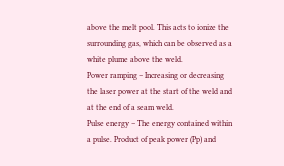above the melt pool. This acts to ionize the surrounding gas, which can be observed as a white plume above the weld.
Power ramping – Increasing or decreasing the laser power at the start of the weld and at the end of a seam weld.
Pulse energy – The energy contained within a pulse. Product of peak power (Pp) and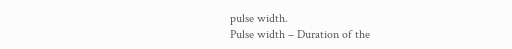pulse width.
Pulse width – Duration of the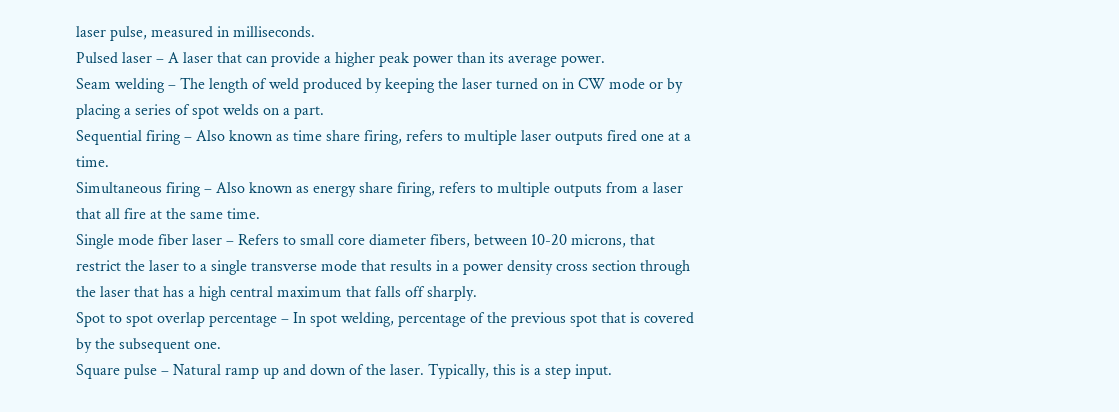laser pulse, measured in milliseconds.
Pulsed laser – A laser that can provide a higher peak power than its average power.
Seam welding – The length of weld produced by keeping the laser turned on in CW mode or by placing a series of spot welds on a part.
Sequential firing – Also known as time share firing, refers to multiple laser outputs fired one at a time.
Simultaneous firing – Also known as energy share firing, refers to multiple outputs from a laser that all fire at the same time.
Single mode fiber laser – Refers to small core diameter fibers, between 10-20 microns, that restrict the laser to a single transverse mode that results in a power density cross section through the laser that has a high central maximum that falls off sharply.
Spot to spot overlap percentage – In spot welding, percentage of the previous spot that is covered by the subsequent one.
Square pulse – Natural ramp up and down of the laser. Typically, this is a step input.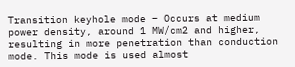Transition keyhole mode – Occurs at medium power density, around 1 MW/cm2 and higher, resulting in more penetration than conduction mode. This mode is used almost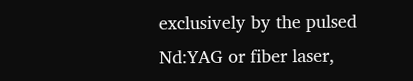exclusively by the pulsed Nd:YAG or fiber laser,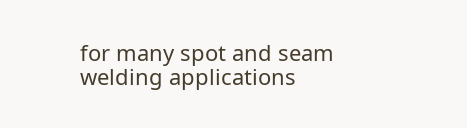for many spot and seam welding applications